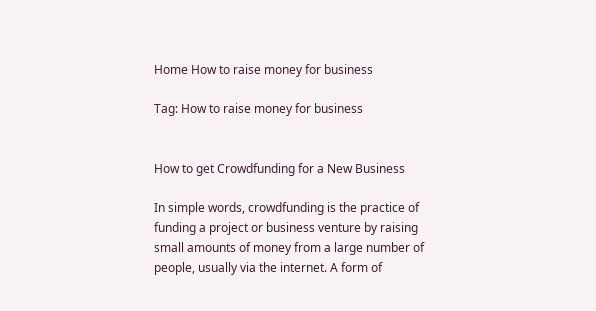Home How to raise money for business

Tag: How to raise money for business


How to get Crowdfunding for a New Business

In simple words, crowdfunding is the practice of funding a project or business venture by raising small amounts of money from a large number of people, usually via the internet. A form of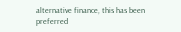alternative finance, this has been preferred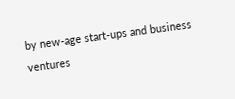by new-age start-ups and business ventures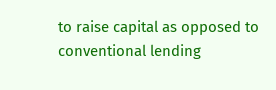to raise capital as opposed to conventional lending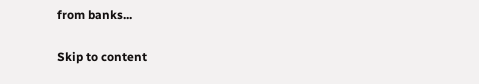from banks...

Skip to content